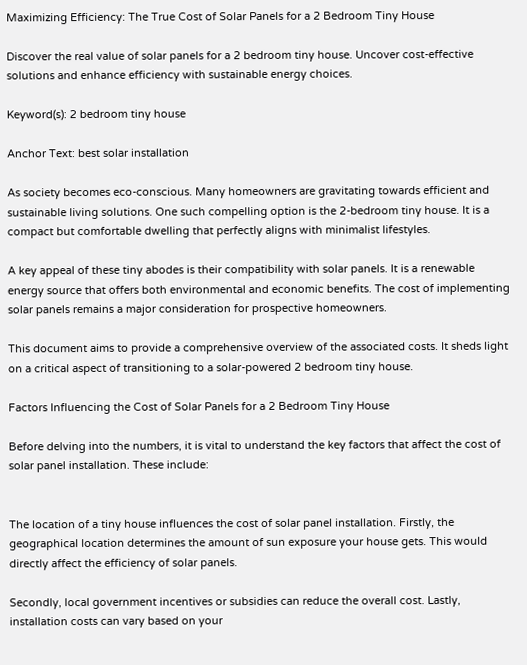Maximizing Efficiency: The True Cost of Solar Panels for a 2 Bedroom Tiny House

Discover the real value of solar panels for a 2 bedroom tiny house. Uncover cost-effective solutions and enhance efficiency with sustainable energy choices.

Keyword(s): 2 bedroom tiny house

Anchor Text: best solar installation

As society becomes eco-conscious. Many homeowners are gravitating towards efficient and sustainable living solutions. One such compelling option is the 2-bedroom tiny house. It is a compact but comfortable dwelling that perfectly aligns with minimalist lifestyles.

A key appeal of these tiny abodes is their compatibility with solar panels. It is a renewable energy source that offers both environmental and economic benefits. The cost of implementing solar panels remains a major consideration for prospective homeowners.

This document aims to provide a comprehensive overview of the associated costs. It sheds light on a critical aspect of transitioning to a solar-powered 2 bedroom tiny house.

Factors Influencing the Cost of Solar Panels for a 2 Bedroom Tiny House

Before delving into the numbers, it is vital to understand the key factors that affect the cost of solar panel installation. These include:


The location of a tiny house influences the cost of solar panel installation. Firstly, the geographical location determines the amount of sun exposure your house gets. This would directly affect the efficiency of solar panels.

Secondly, local government incentives or subsidies can reduce the overall cost. Lastly, installation costs can vary based on your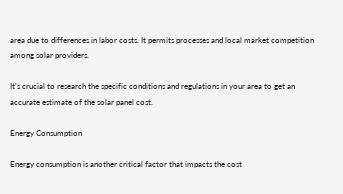area due to differences in labor costs. It permits processes and local market competition among solar providers.

It’s crucial to research the specific conditions and regulations in your area to get an accurate estimate of the solar panel cost.

Energy Consumption

Energy consumption is another critical factor that impacts the cost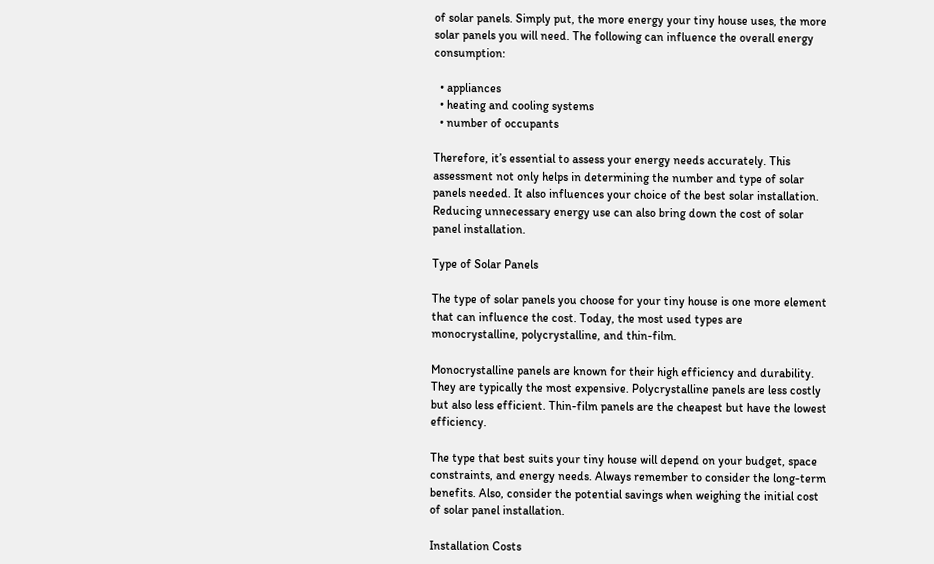of solar panels. Simply put, the more energy your tiny house uses, the more solar panels you will need. The following can influence the overall energy consumption:

  • appliances
  • heating and cooling systems
  • number of occupants

Therefore, it’s essential to assess your energy needs accurately. This assessment not only helps in determining the number and type of solar panels needed. It also influences your choice of the best solar installation. Reducing unnecessary energy use can also bring down the cost of solar panel installation.

Type of Solar Panels

The type of solar panels you choose for your tiny house is one more element that can influence the cost. Today, the most used types are monocrystalline, polycrystalline, and thin-film.

Monocrystalline panels are known for their high efficiency and durability. They are typically the most expensive. Polycrystalline panels are less costly but also less efficient. Thin-film panels are the cheapest but have the lowest efficiency.

The type that best suits your tiny house will depend on your budget, space constraints, and energy needs. Always remember to consider the long-term benefits. Also, consider the potential savings when weighing the initial cost of solar panel installation.

Installation Costs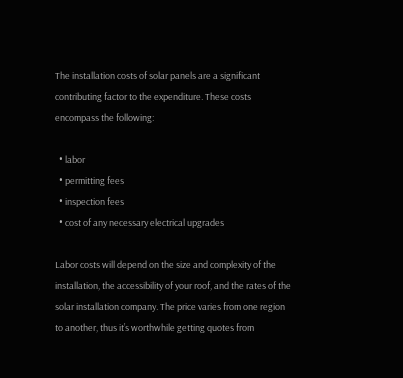The installation costs of solar panels are a significant contributing factor to the expenditure. These costs encompass the following:

  • labor
  • permitting fees
  • inspection fees
  • cost of any necessary electrical upgrades

Labor costs will depend on the size and complexity of the installation, the accessibility of your roof, and the rates of the solar installation company. The price varies from one region to another, thus it’s worthwhile getting quotes from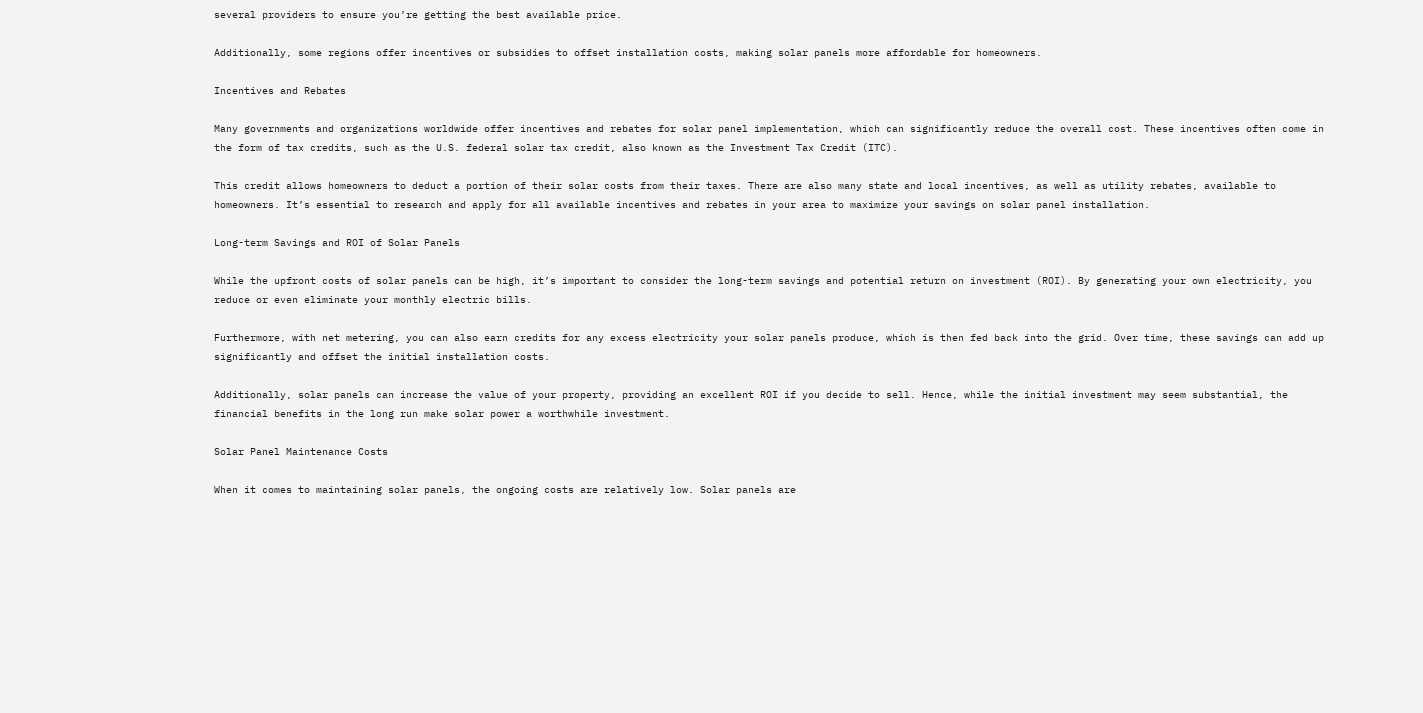several providers to ensure you’re getting the best available price.

Additionally, some regions offer incentives or subsidies to offset installation costs, making solar panels more affordable for homeowners.

Incentives and Rebates

Many governments and organizations worldwide offer incentives and rebates for solar panel implementation, which can significantly reduce the overall cost. These incentives often come in the form of tax credits, such as the U.S. federal solar tax credit, also known as the Investment Tax Credit (ITC).

This credit allows homeowners to deduct a portion of their solar costs from their taxes. There are also many state and local incentives, as well as utility rebates, available to homeowners. It’s essential to research and apply for all available incentives and rebates in your area to maximize your savings on solar panel installation.

Long-term Savings and ROI of Solar Panels

While the upfront costs of solar panels can be high, it’s important to consider the long-term savings and potential return on investment (ROI). By generating your own electricity, you reduce or even eliminate your monthly electric bills.

Furthermore, with net metering, you can also earn credits for any excess electricity your solar panels produce, which is then fed back into the grid. Over time, these savings can add up significantly and offset the initial installation costs.

Additionally, solar panels can increase the value of your property, providing an excellent ROI if you decide to sell. Hence, while the initial investment may seem substantial, the financial benefits in the long run make solar power a worthwhile investment.

Solar Panel Maintenance Costs

When it comes to maintaining solar panels, the ongoing costs are relatively low. Solar panels are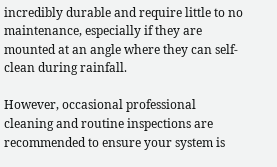incredibly durable and require little to no maintenance, especially if they are mounted at an angle where they can self-clean during rainfall.

However, occasional professional cleaning and routine inspections are recommended to ensure your system is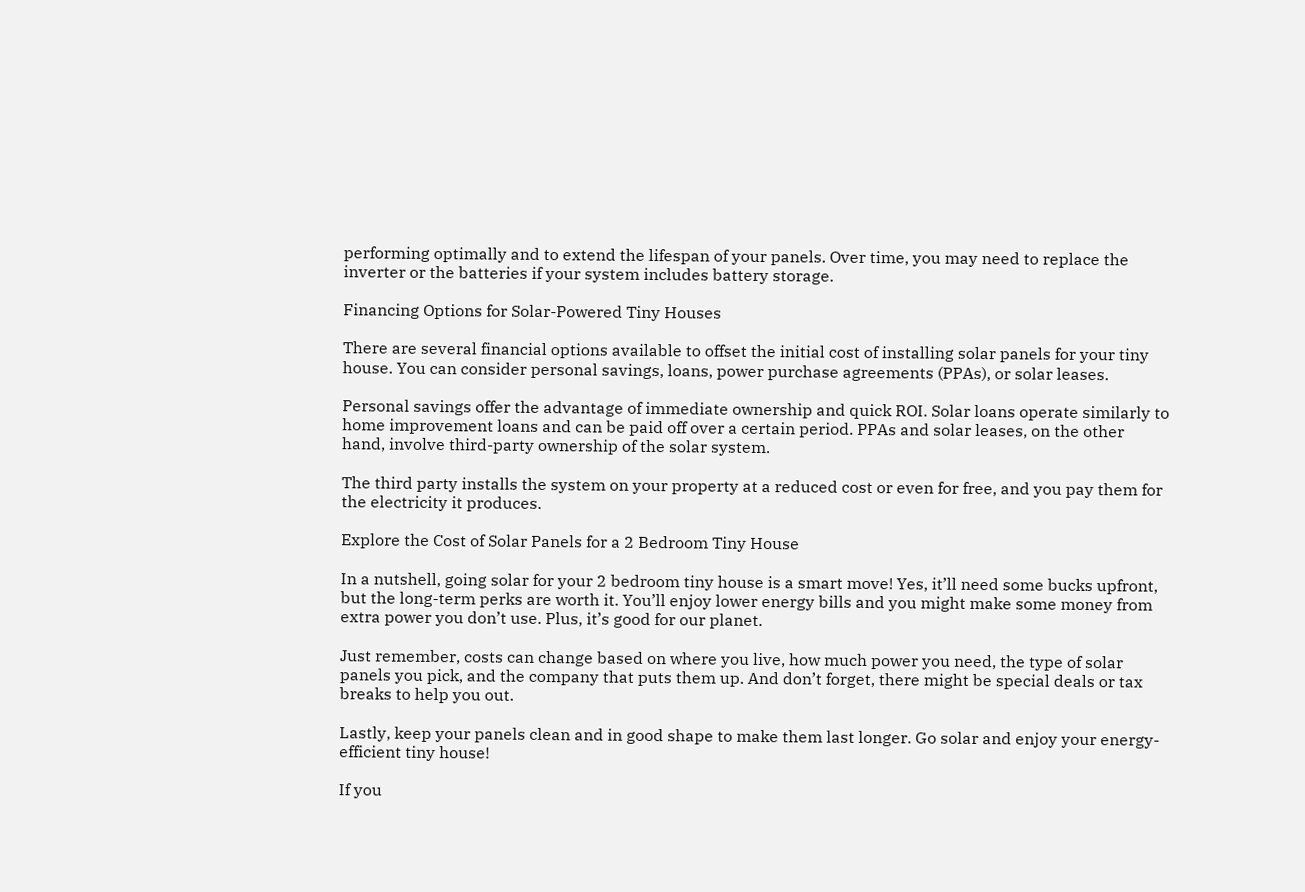performing optimally and to extend the lifespan of your panels. Over time, you may need to replace the inverter or the batteries if your system includes battery storage.

Financing Options for Solar-Powered Tiny Houses

There are several financial options available to offset the initial cost of installing solar panels for your tiny house. You can consider personal savings, loans, power purchase agreements (PPAs), or solar leases.

Personal savings offer the advantage of immediate ownership and quick ROI. Solar loans operate similarly to home improvement loans and can be paid off over a certain period. PPAs and solar leases, on the other hand, involve third-party ownership of the solar system.

The third party installs the system on your property at a reduced cost or even for free, and you pay them for the electricity it produces.

Explore the Cost of Solar Panels for a 2 Bedroom Tiny House

In a nutshell, going solar for your 2 bedroom tiny house is a smart move! Yes, it’ll need some bucks upfront, but the long-term perks are worth it. You’ll enjoy lower energy bills and you might make some money from extra power you don’t use. Plus, it’s good for our planet.

Just remember, costs can change based on where you live, how much power you need, the type of solar panels you pick, and the company that puts them up. And don’t forget, there might be special deals or tax breaks to help you out.

Lastly, keep your panels clean and in good shape to make them last longer. Go solar and enjoy your energy-efficient tiny house!

If you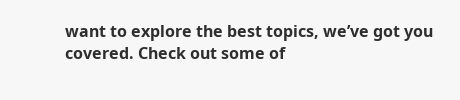want to explore the best topics, we’ve got you covered. Check out some of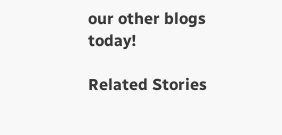our other blogs today!

Related Stories